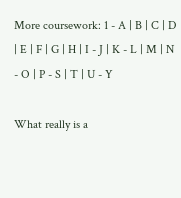More coursework: 1 - A | B | C | D | E | F | G | H | I - J | K - L | M | N - O | P - S | T | U - Y

What really is a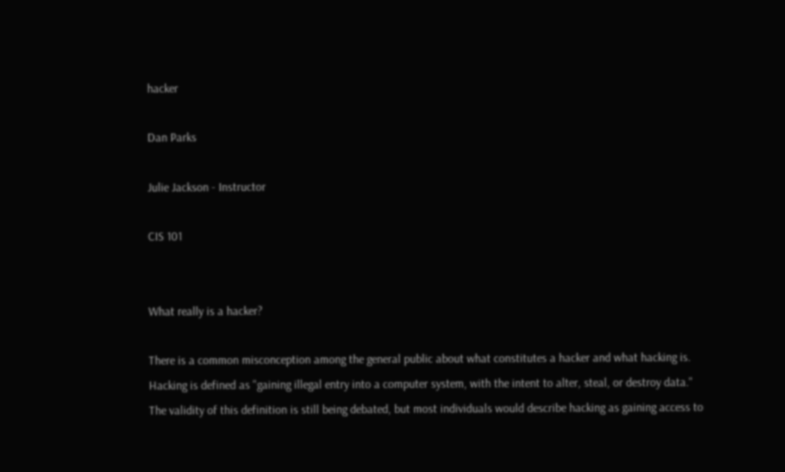hacker

Dan Parks

Julie Jackson - Instructor

CIS 101


What really is a hacker?

There is a common misconception among the general public about what constitutes a hacker and what hacking is. Hacking is defined as "gaining illegal entry into a computer system, with the intent to alter, steal, or destroy data." The validity of this definition is still being debated, but most individuals would describe hacking as gaining access to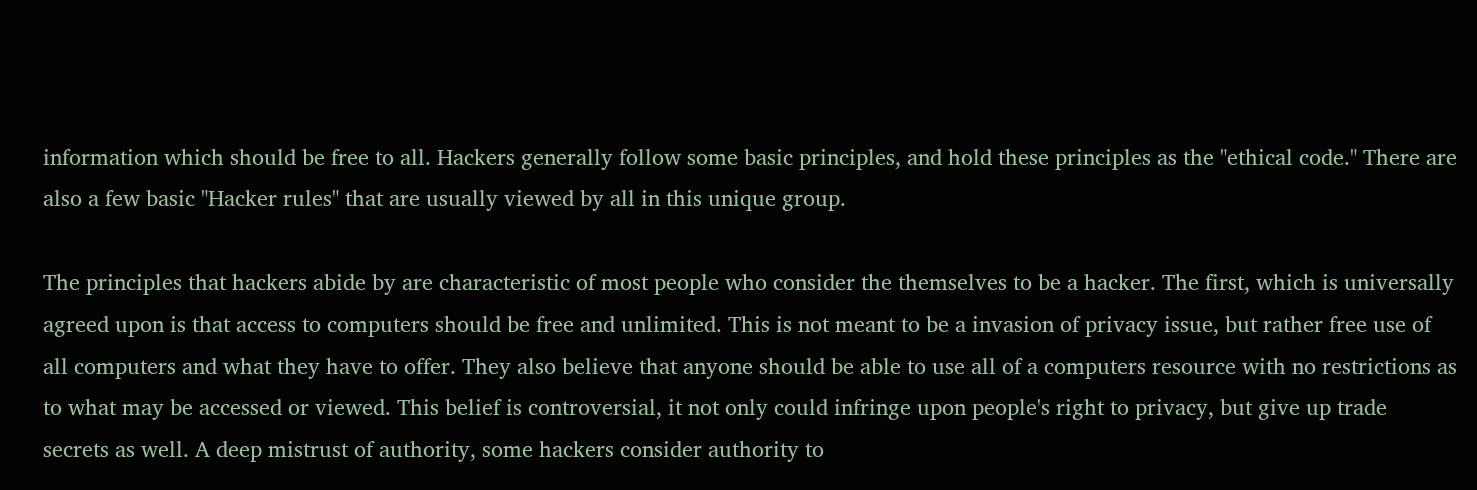information which should be free to all. Hackers generally follow some basic principles, and hold these principles as the "ethical code." There are also a few basic "Hacker rules" that are usually viewed by all in this unique group.

The principles that hackers abide by are characteristic of most people who consider the themselves to be a hacker. The first, which is universally agreed upon is that access to computers should be free and unlimited. This is not meant to be a invasion of privacy issue, but rather free use of all computers and what they have to offer. They also believe that anyone should be able to use all of a computers resource with no restrictions as to what may be accessed or viewed. This belief is controversial, it not only could infringe upon people's right to privacy, but give up trade secrets as well. A deep mistrust of authority, some hackers consider authority to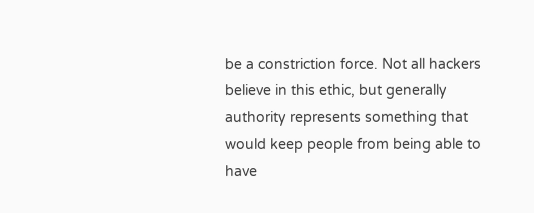be a constriction force. Not all hackers believe in this ethic, but generally authority represents something that would keep people from being able to have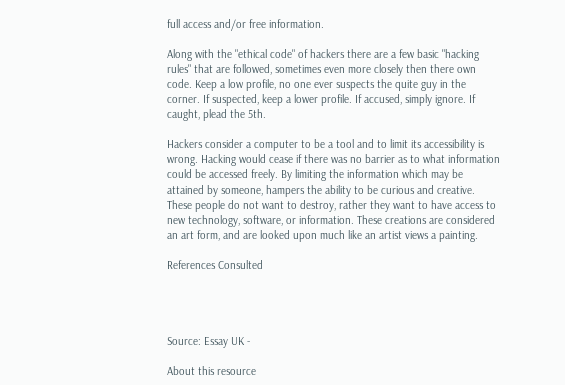full access and/or free information.

Along with the "ethical code" of hackers there are a few basic "hacking rules" that are followed, sometimes even more closely then there own code. Keep a low profile, no one ever suspects the quite guy in the corner. If suspected, keep a lower profile. If accused, simply ignore. If caught, plead the 5th.

Hackers consider a computer to be a tool and to limit its accessibility is wrong. Hacking would cease if there was no barrier as to what information could be accessed freely. By limiting the information which may be attained by someone, hampers the ability to be curious and creative. These people do not want to destroy, rather they want to have access to new technology, software, or information. These creations are considered an art form, and are looked upon much like an artist views a painting.

References Consulted




Source: Essay UK -

About this resource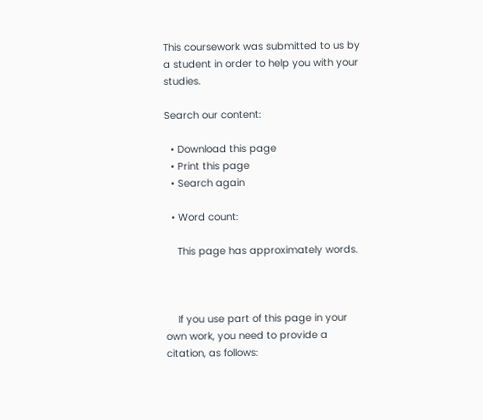This coursework was submitted to us by a student in order to help you with your studies.

Search our content:

  • Download this page
  • Print this page
  • Search again

  • Word count:

    This page has approximately words.



    If you use part of this page in your own work, you need to provide a citation, as follows: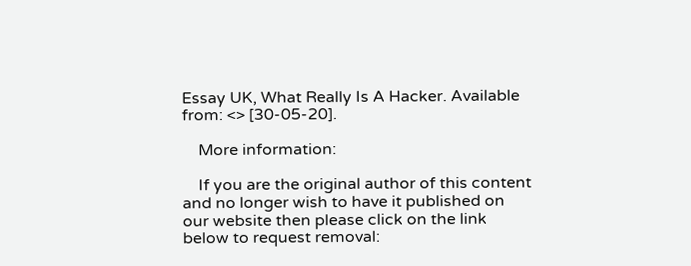Essay UK, What Really Is A Hacker. Available from: <> [30-05-20].

    More information:

    If you are the original author of this content and no longer wish to have it published on our website then please click on the link below to request removal: